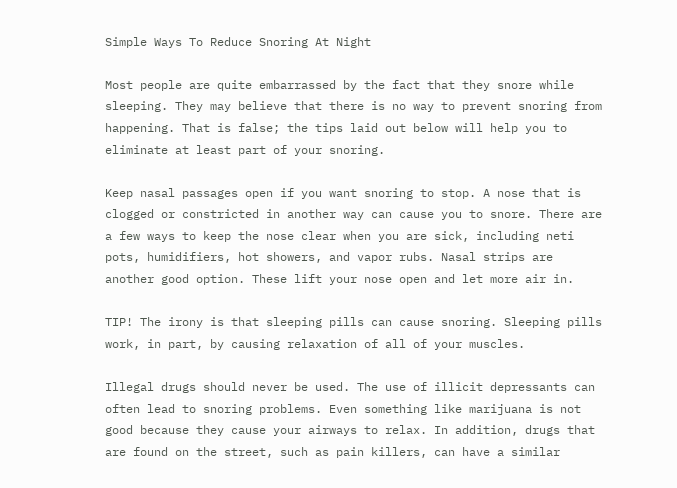Simple Ways To Reduce Snoring At Night

Most people are quite embarrassed by the fact that they snore while sleeping. They may believe that there is no way to prevent snoring from happening. That is false; the tips laid out below will help you to eliminate at least part of your snoring.

Keep nasal passages open if you want snoring to stop. A nose that is clogged or constricted in another way can cause you to snore. There are a few ways to keep the nose clear when you are sick, including neti pots, humidifiers, hot showers, and vapor rubs. Nasal strips are another good option. These lift your nose open and let more air in.

TIP! The irony is that sleeping pills can cause snoring. Sleeping pills work, in part, by causing relaxation of all of your muscles.

Illegal drugs should never be used. The use of illicit depressants can often lead to snoring problems. Even something like marijuana is not good because they cause your airways to relax. In addition, drugs that are found on the street, such as pain killers, can have a similar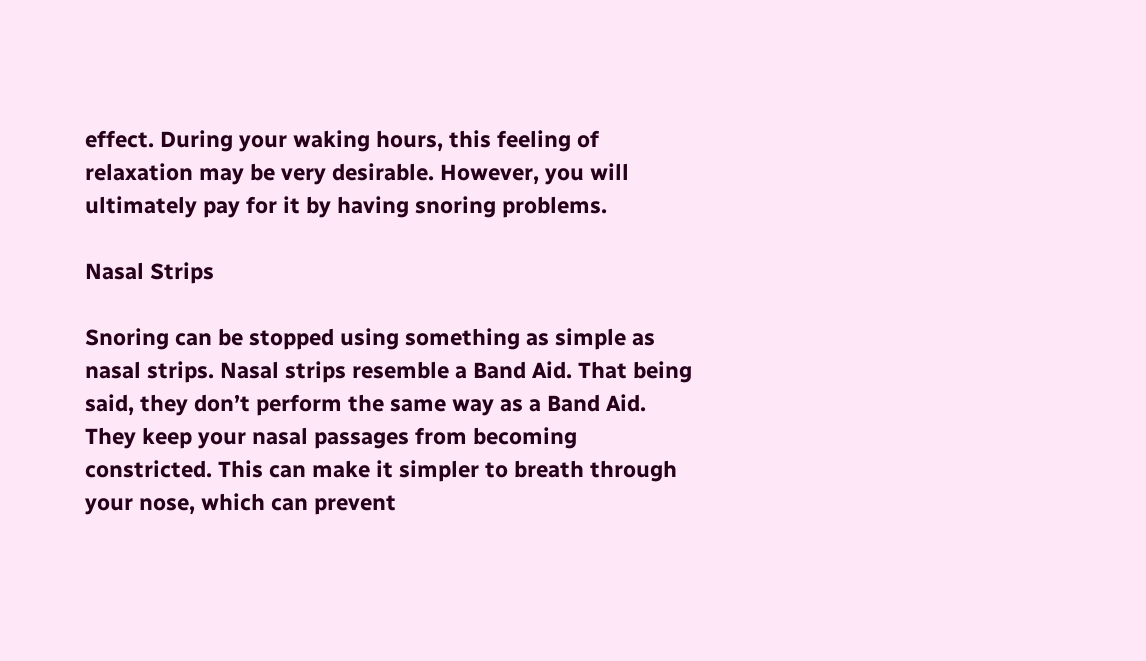effect. During your waking hours, this feeling of relaxation may be very desirable. However, you will ultimately pay for it by having snoring problems.

Nasal Strips

Snoring can be stopped using something as simple as nasal strips. Nasal strips resemble a Band Aid. That being said, they don’t perform the same way as a Band Aid. They keep your nasal passages from becoming constricted. This can make it simpler to breath through your nose, which can prevent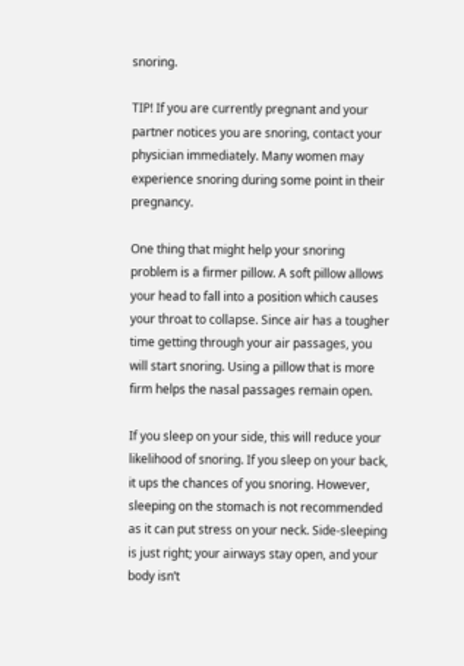snoring.

TIP! If you are currently pregnant and your partner notices you are snoring, contact your physician immediately. Many women may experience snoring during some point in their pregnancy.

One thing that might help your snoring problem is a firmer pillow. A soft pillow allows your head to fall into a position which causes your throat to collapse. Since air has a tougher time getting through your air passages, you will start snoring. Using a pillow that is more firm helps the nasal passages remain open.

If you sleep on your side, this will reduce your likelihood of snoring. If you sleep on your back, it ups the chances of you snoring. However, sleeping on the stomach is not recommended as it can put stress on your neck. Side-sleeping is just right; your airways stay open, and your body isn’t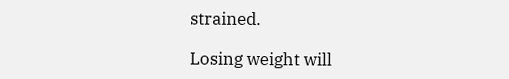strained.

Losing weight will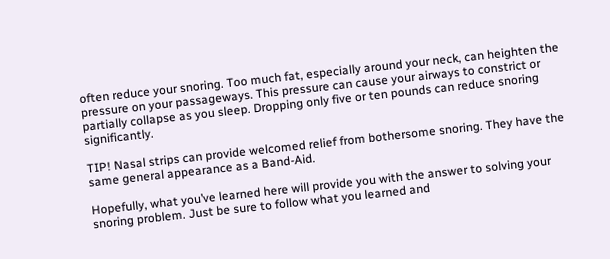often reduce your snoring. Too much fat, especially around your neck, can heighten the pressure on your passageways. This pressure can cause your airways to constrict or partially collapse as you sleep. Dropping only five or ten pounds can reduce snoring significantly.

TIP! Nasal strips can provide welcomed relief from bothersome snoring. They have the same general appearance as a Band-Aid.

Hopefully, what you’ve learned here will provide you with the answer to solving your snoring problem. Just be sure to follow what you learned and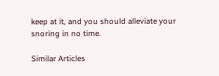keep at it, and you should alleviate your snoring in no time.

Similar Articles